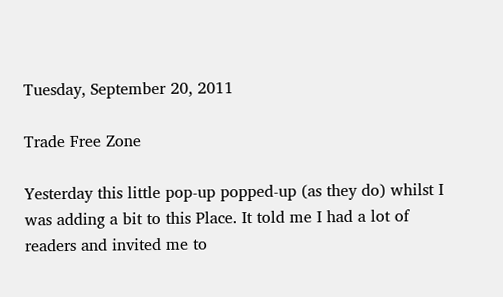Tuesday, September 20, 2011

Trade Free Zone

Yesterday this little pop-up popped-up (as they do) whilst I was adding a bit to this Place. It told me I had a lot of readers and invited me to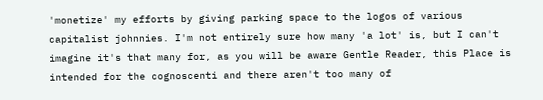'monetize' my efforts by giving parking space to the logos of various capitalist johnnies. I'm not entirely sure how many 'a lot' is, but I can't imagine it's that many for, as you will be aware Gentle Reader, this Place is intended for the cognoscenti and there aren't too many of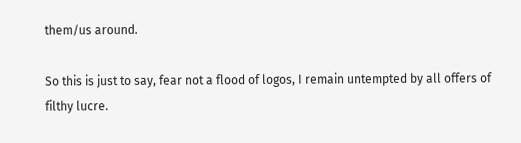them/us around.

So this is just to say, fear not a flood of logos, I remain untempted by all offers of filthy lucre.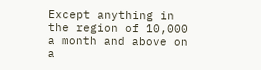Except anything in the region of 10,000 a month and above on a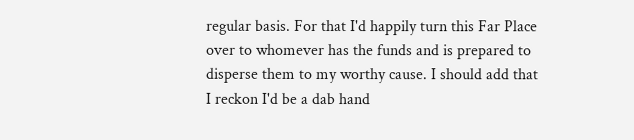regular basis. For that I'd happily turn this Far Place over to whomever has the funds and is prepared to disperse them to my worthy cause. I should add that I reckon I'd be a dab hand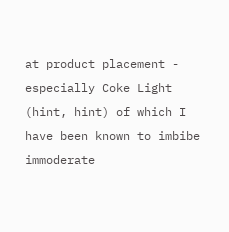at product placement - especially Coke Light (hint, hint) of which I have been known to imbibe immoderate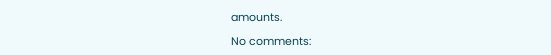amounts.

No comments: